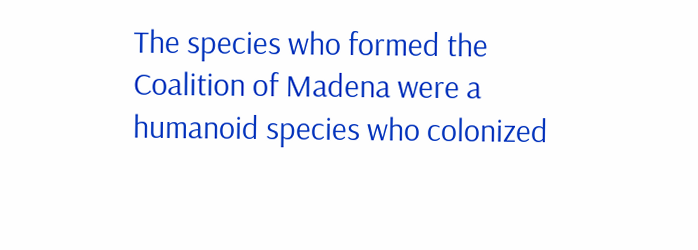The species who formed the Coalition of Madena were a humanoid species who colonized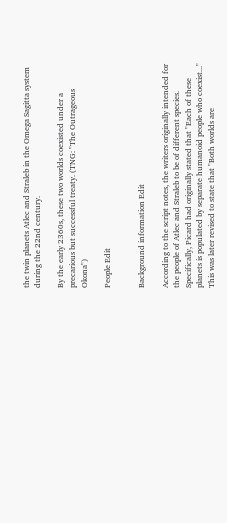the twin planets Atlec and Straleb in the Omega Sagitta system during the 22nd century.

By the early 2360s, these two worlds coexisted under a precarious but successful treaty. (TNG: "The Outrageous Okona")

People Edit


Background information Edit

According to the script notes, the writers originally intended for the people of Atlec and Straleb to be of different species. Specifically, Picard had originally stated that "Each of these planets is populated by separate humanoid people who coexist..." This was later revised to state that "Both worlds are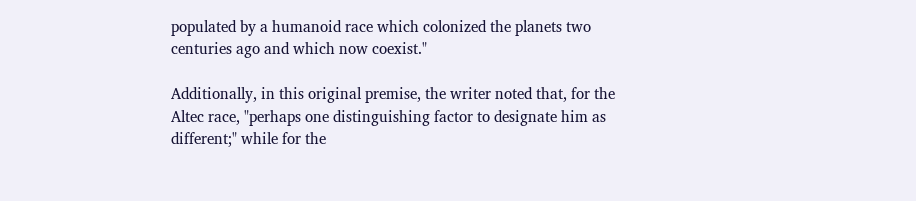populated by a humanoid race which colonized the planets two centuries ago and which now coexist."

Additionally, in this original premise, the writer noted that, for the Altec race, "perhaps one distinguishing factor to designate him as different;" while for the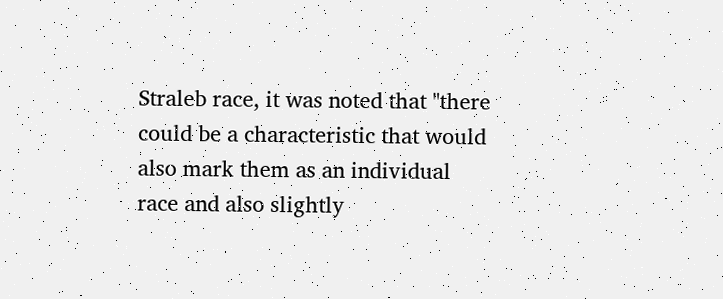Straleb race, it was noted that "there could be a characteristic that would also mark them as an individual race and also slightly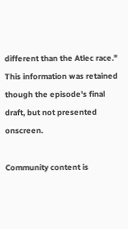different than the Atlec race." This information was retained though the episode's final draft, but not presented onscreen.

Community content is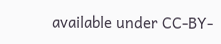available under CC-BY-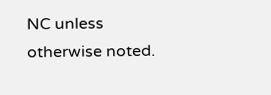NC unless otherwise noted.